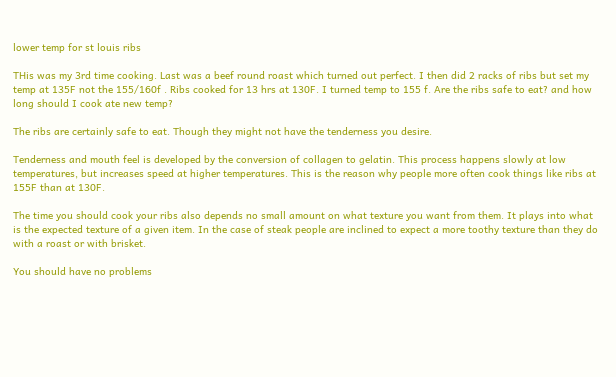lower temp for st louis ribs

THis was my 3rd time cooking. Last was a beef round roast which turned out perfect. I then did 2 racks of ribs but set my temp at 135F not the 155/160f . Ribs cooked for 13 hrs at 130F. I turned temp to 155 f. Are the ribs safe to eat? and how long should I cook ate new temp?

The ribs are certainly safe to eat. Though they might not have the tenderness you desire.

Tenderness and mouth feel is developed by the conversion of collagen to gelatin. This process happens slowly at low temperatures, but increases speed at higher temperatures. This is the reason why people more often cook things like ribs at 155F than at 130F.

The time you should cook your ribs also depends no small amount on what texture you want from them. It plays into what is the expected texture of a given item. In the case of steak people are inclined to expect a more toothy texture than they do with a roast or with brisket.

You should have no problems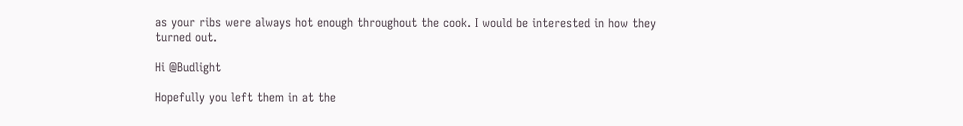as your ribs were always hot enough throughout the cook. I would be interested in how they turned out.

Hi @Budlight

Hopefully you left them in at the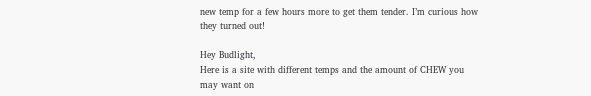new temp for a few hours more to get them tender. I’m curious how they turned out!

Hey Budlight,
Here is a site with different temps and the amount of CHEW you may want on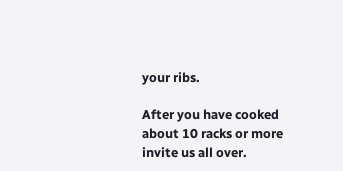your ribs.

After you have cooked about 10 racks or more invite us all over.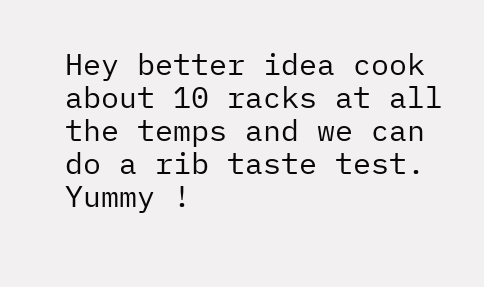Hey better idea cook about 10 racks at all the temps and we can do a rib taste test. Yummy !